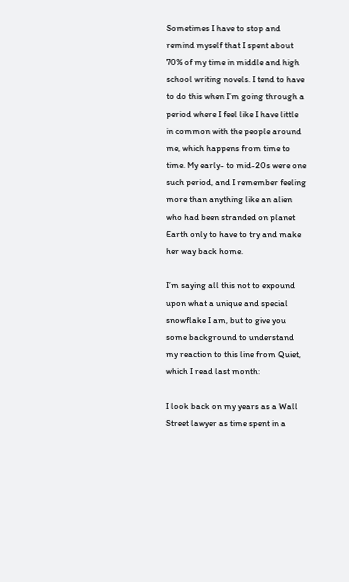Sometimes I have to stop and remind myself that I spent about 70% of my time in middle and high school writing novels. I tend to have to do this when I’m going through a period where I feel like I have little in common with the people around me, which happens from time to time. My early- to mid-20s were one such period, and I remember feeling more than anything like an alien who had been stranded on planet Earth only to have to try and make her way back home.

I’m saying all this not to expound upon what a unique and special snowflake I am, but to give you some background to understand my reaction to this line from Quiet, which I read last month:

I look back on my years as a Wall Street lawyer as time spent in a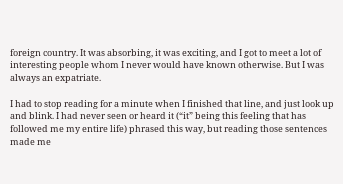foreign country. It was absorbing, it was exciting, and I got to meet a lot of interesting people whom I never would have known otherwise. But I was always an expatriate.

I had to stop reading for a minute when I finished that line, and just look up and blink. I had never seen or heard it (“it” being this feeling that has followed me my entire life) phrased this way, but reading those sentences made me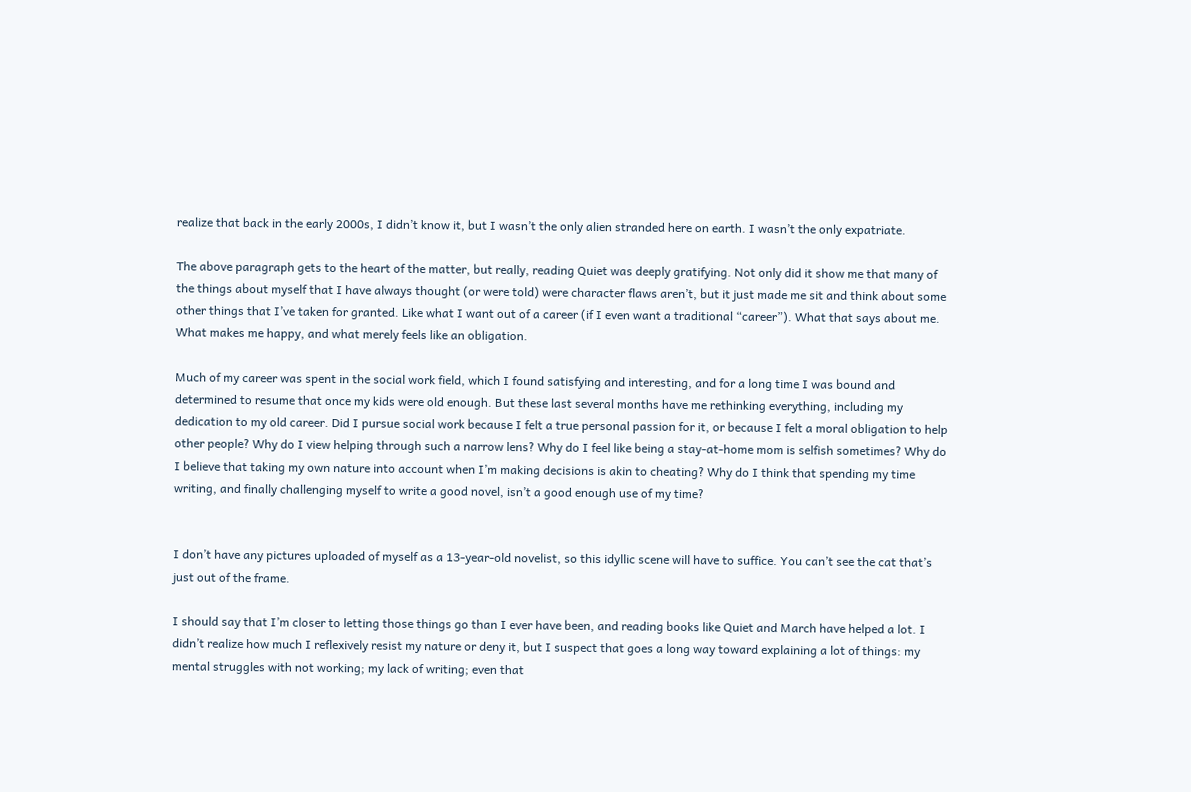realize that back in the early 2000s, I didn’t know it, but I wasn’t the only alien stranded here on earth. I wasn’t the only expatriate.

The above paragraph gets to the heart of the matter, but really, reading Quiet was deeply gratifying. Not only did it show me that many of the things about myself that I have always thought (or were told) were character flaws aren’t, but it just made me sit and think about some other things that I’ve taken for granted. Like what I want out of a career (if I even want a traditional “career”). What that says about me. What makes me happy, and what merely feels like an obligation.

Much of my career was spent in the social work field, which I found satisfying and interesting, and for a long time I was bound and determined to resume that once my kids were old enough. But these last several months have me rethinking everything, including my dedication to my old career. Did I pursue social work because I felt a true personal passion for it, or because I felt a moral obligation to help other people? Why do I view helping through such a narrow lens? Why do I feel like being a stay-at-home mom is selfish sometimes? Why do I believe that taking my own nature into account when I’m making decisions is akin to cheating? Why do I think that spending my time writing, and finally challenging myself to write a good novel, isn’t a good enough use of my time?


I don’t have any pictures uploaded of myself as a 13-year-old novelist, so this idyllic scene will have to suffice. You can’t see the cat that’s just out of the frame.

I should say that I’m closer to letting those things go than I ever have been, and reading books like Quiet and March have helped a lot. I didn’t realize how much I reflexively resist my nature or deny it, but I suspect that goes a long way toward explaining a lot of things: my mental struggles with not working; my lack of writing; even that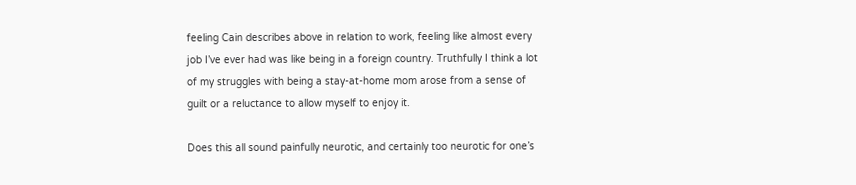feeling Cain describes above in relation to work, feeling like almost every job I’ve ever had was like being in a foreign country. Truthfully I think a lot of my struggles with being a stay-at-home mom arose from a sense of guilt or a reluctance to allow myself to enjoy it.

Does this all sound painfully neurotic, and certainly too neurotic for one’s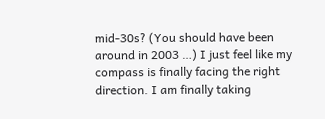mid-30s? (You should have been around in 2003 …) I just feel like my compass is finally facing the right direction. I am finally taking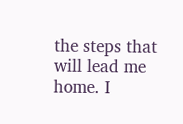the steps that will lead me home. I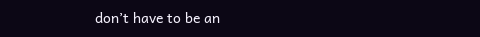don’t have to be an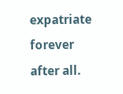expatriate forever after all.